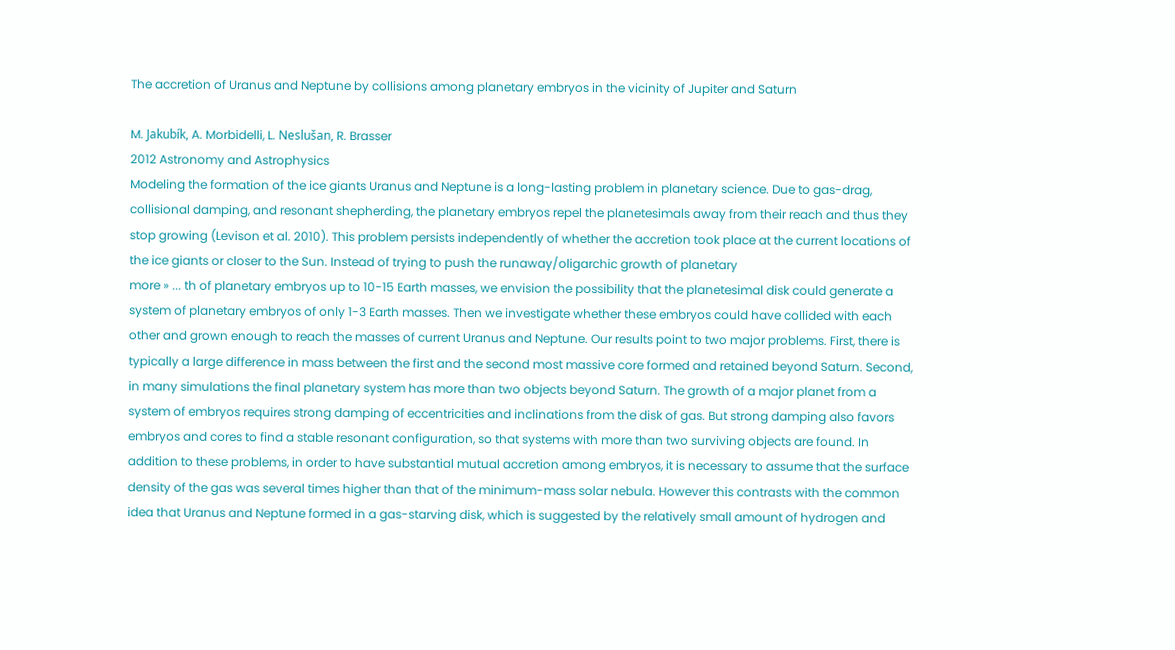The accretion of Uranus and Neptune by collisions among planetary embryos in the vicinity of Jupiter and Saturn

M. Jakubík, A. Morbidelli, L. Neslušan, R. Brasser
2012 Astronomy and Astrophysics
Modeling the formation of the ice giants Uranus and Neptune is a long-lasting problem in planetary science. Due to gas-drag, collisional damping, and resonant shepherding, the planetary embryos repel the planetesimals away from their reach and thus they stop growing (Levison et al. 2010). This problem persists independently of whether the accretion took place at the current locations of the ice giants or closer to the Sun. Instead of trying to push the runaway/oligarchic growth of planetary
more » ... th of planetary embryos up to 10-15 Earth masses, we envision the possibility that the planetesimal disk could generate a system of planetary embryos of only 1-3 Earth masses. Then we investigate whether these embryos could have collided with each other and grown enough to reach the masses of current Uranus and Neptune. Our results point to two major problems. First, there is typically a large difference in mass between the first and the second most massive core formed and retained beyond Saturn. Second, in many simulations the final planetary system has more than two objects beyond Saturn. The growth of a major planet from a system of embryos requires strong damping of eccentricities and inclinations from the disk of gas. But strong damping also favors embryos and cores to find a stable resonant configuration, so that systems with more than two surviving objects are found. In addition to these problems, in order to have substantial mutual accretion among embryos, it is necessary to assume that the surface density of the gas was several times higher than that of the minimum-mass solar nebula. However this contrasts with the common idea that Uranus and Neptune formed in a gas-starving disk, which is suggested by the relatively small amount of hydrogen and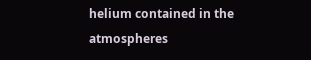helium contained in the atmospheres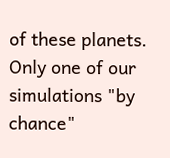of these planets. Only one of our simulations "by chance"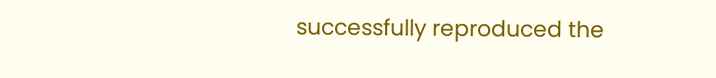successfully reproduced the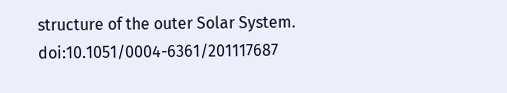structure of the outer Solar System.
doi:10.1051/0004-6361/201117687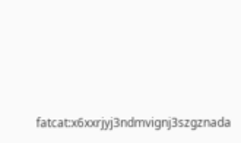fatcat:x6xxrjyj3ndmvignj3szgznada